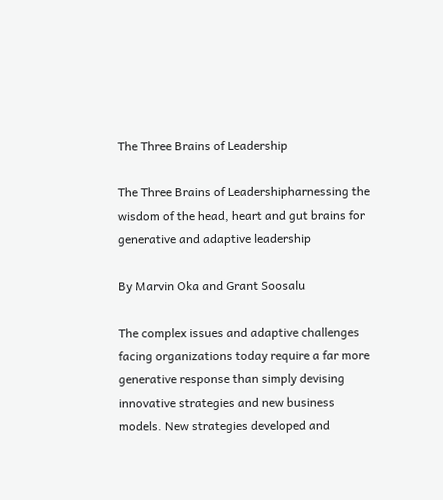The Three Brains of Leadership

The Three Brains of Leadershipharnessing the wisdom of the head, heart and gut brains for generative and adaptive leadership

By Marvin Oka and Grant Soosalu

The complex issues and adaptive challenges facing organizations today require a far more generative response than simply devising innovative strategies and new business models. New strategies developed and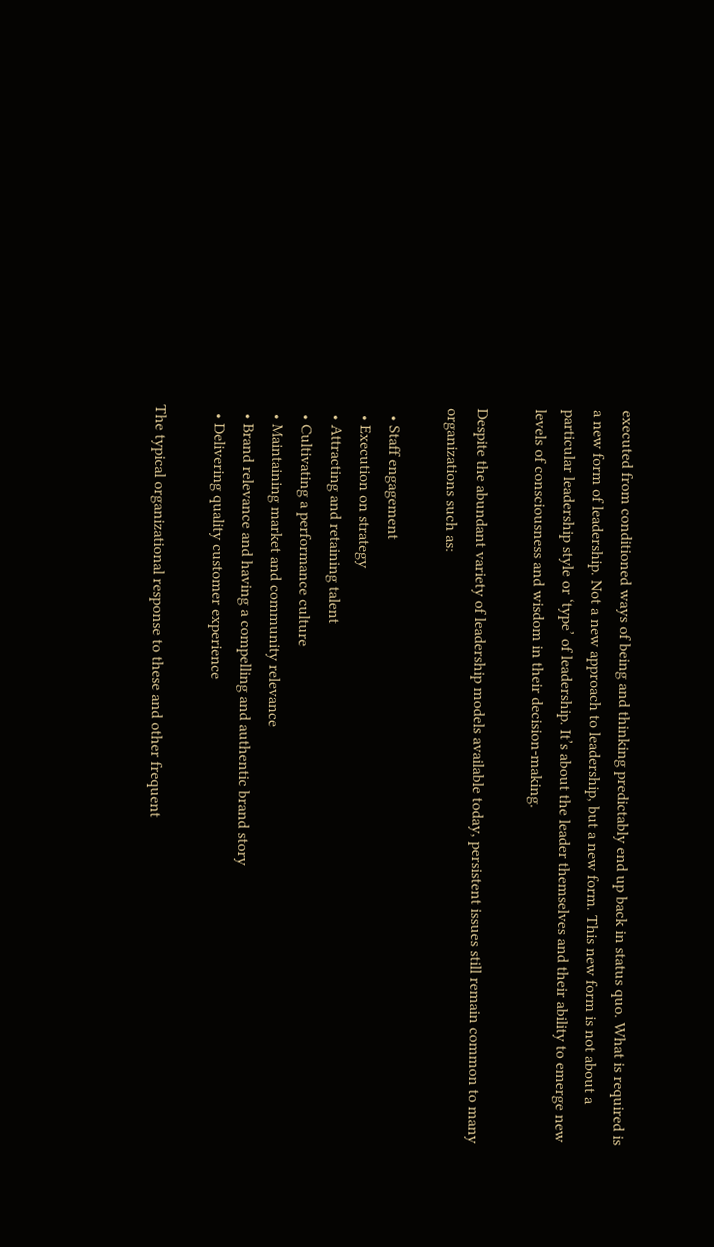executed from conditioned ways of being and thinking predictably end up back in status quo. What is required is a new form of leadership. Not a new approach to leadership, but a new form. This new form is not about a particular leadership style or ‘type’ of leadership. It’s about the leader themselves and their ability to emerge new levels of consciousness and wisdom in their decision-making.

Despite the abundant variety of leadership models available today, persistent issues still remain common to many organizations such as:

  • Staff engagement
  • Execution on strategy
  • Attracting and retaining talent
  • Cultivating a performance culture
  • Maintaining market and community relevance
  • Brand relevance and having a compelling and authentic brand story
  • Delivering quality customer experience

The typical organizational response to these and other frequent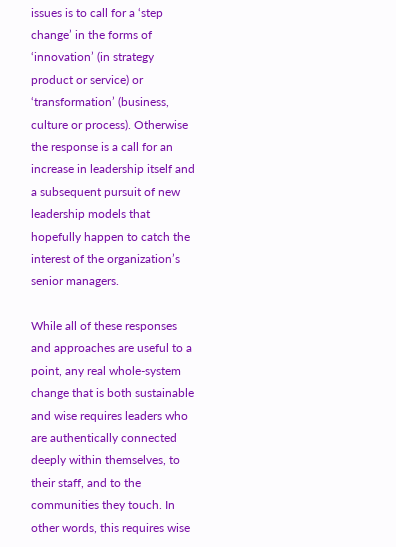issues is to call for a ‘step change’ in the forms of ‘innovation’ (in strategy product or service) or ‘transformation’ (business, culture or process). Otherwise the response is a call for an increase in leadership itself and a subsequent pursuit of new leadership models that hopefully happen to catch the interest of the organization’s senior managers.

While all of these responses and approaches are useful to a point, any real whole-system change that is both sustainable and wise requires leaders who are authentically connected deeply within themselves, to their staff, and to the communities they touch. In other words, this requires wise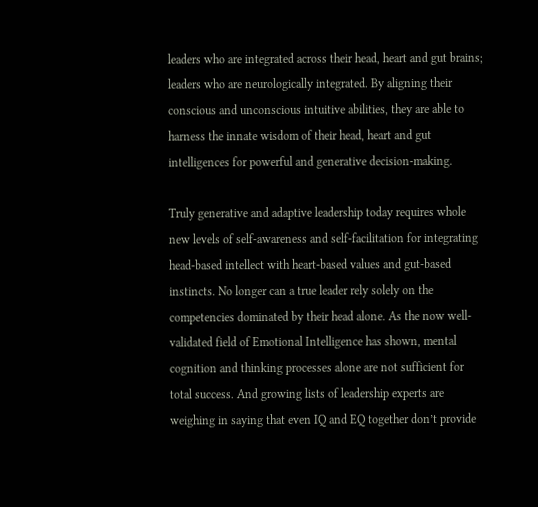leaders who are integrated across their head, heart and gut brains; leaders who are neurologically integrated. By aligning their conscious and unconscious intuitive abilities, they are able to harness the innate wisdom of their head, heart and gut intelligences for powerful and generative decision-making.

Truly generative and adaptive leadership today requires whole new levels of self-awareness and self-facilitation for integrating head-based intellect with heart-based values and gut-based instincts. No longer can a true leader rely solely on the competencies dominated by their head alone. As the now well-validated field of Emotional Intelligence has shown, mental cognition and thinking processes alone are not sufficient for total success. And growing lists of leadership experts are weighing in saying that even IQ and EQ together don’t provide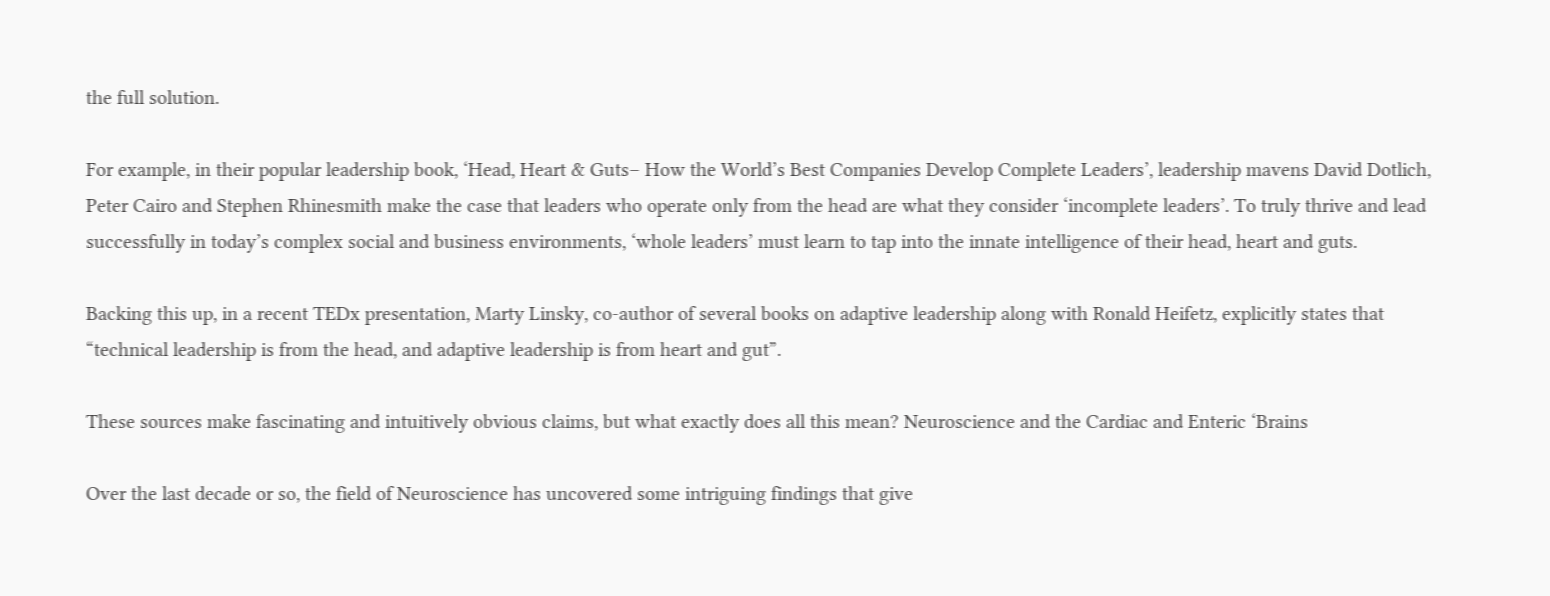the full solution.

For example, in their popular leadership book, ‘Head, Heart & Guts– How the World’s Best Companies Develop Complete Leaders’, leadership mavens David Dotlich, Peter Cairo and Stephen Rhinesmith make the case that leaders who operate only from the head are what they consider ‘incomplete leaders’. To truly thrive and lead successfully in today’s complex social and business environments, ‘whole leaders’ must learn to tap into the innate intelligence of their head, heart and guts.

Backing this up, in a recent TEDx presentation, Marty Linsky, co-author of several books on adaptive leadership along with Ronald Heifetz, explicitly states that “technical leadership is from the head, and adaptive leadership is from heart and gut”.

These sources make fascinating and intuitively obvious claims, but what exactly does all this mean? Neuroscience and the Cardiac and Enteric ‘Brains

Over the last decade or so, the field of Neuroscience has uncovered some intriguing findings that give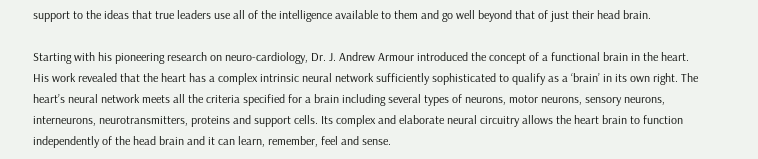support to the ideas that true leaders use all of the intelligence available to them and go well beyond that of just their head brain.

Starting with his pioneering research on neuro-cardiology, Dr. J. Andrew Armour introduced the concept of a functional brain in the heart. His work revealed that the heart has a complex intrinsic neural network sufficiently sophisticated to qualify as a ‘brain’ in its own right. The heart’s neural network meets all the criteria specified for a brain including several types of neurons, motor neurons, sensory neurons, interneurons, neurotransmitters, proteins and support cells. Its complex and elaborate neural circuitry allows the heart brain to function independently of the head brain and it can learn, remember, feel and sense.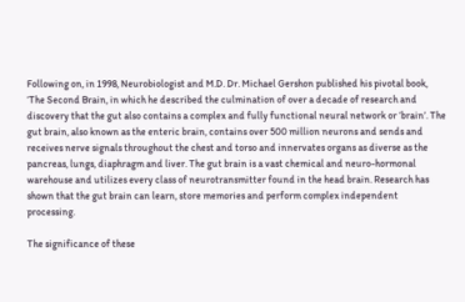Following on, in 1998, Neurobiologist and M.D. Dr. Michael Gershon published his pivotal book, ‘The Second Brain, in which he described the culmination of over a decade of research and discovery that the gut also contains a complex and fully functional neural network or ‘brain’. The gut brain, also known as the enteric brain, contains over 500 million neurons and sends and receives nerve signals throughout the chest and torso and innervates organs as diverse as the pancreas, lungs, diaphragm and liver. The gut brain is a vast chemical and neuro-hormonal warehouse and utilizes every class of neurotransmitter found in the head brain. Research has shown that the gut brain can learn, store memories and perform complex independent processing.

The significance of these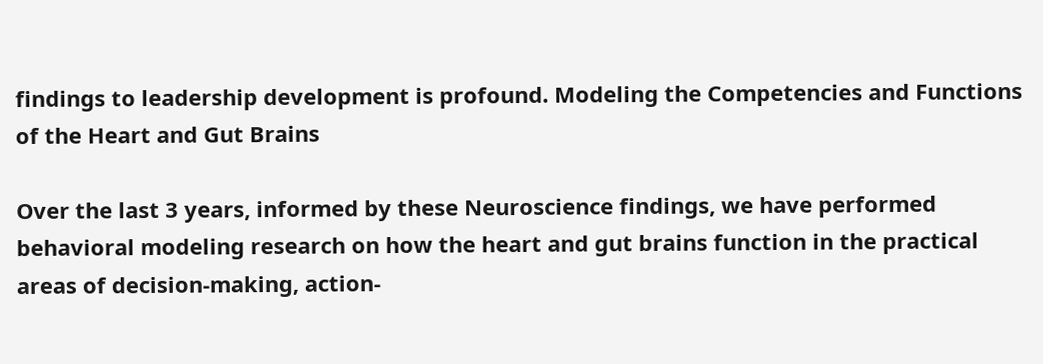findings to leadership development is profound. Modeling the Competencies and Functions of the Heart and Gut Brains

Over the last 3 years, informed by these Neuroscience findings, we have performed behavioral modeling research on how the heart and gut brains function in the practical areas of decision-making, action-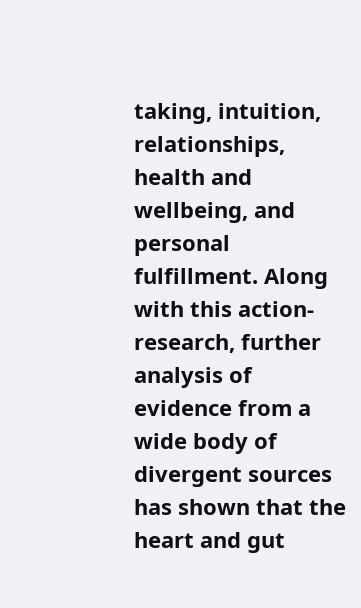taking, intuition, relationships, health and wellbeing, and personal fulfillment. Along with this action-research, further analysis of evidence from a wide body of divergent sources has shown that the heart and gut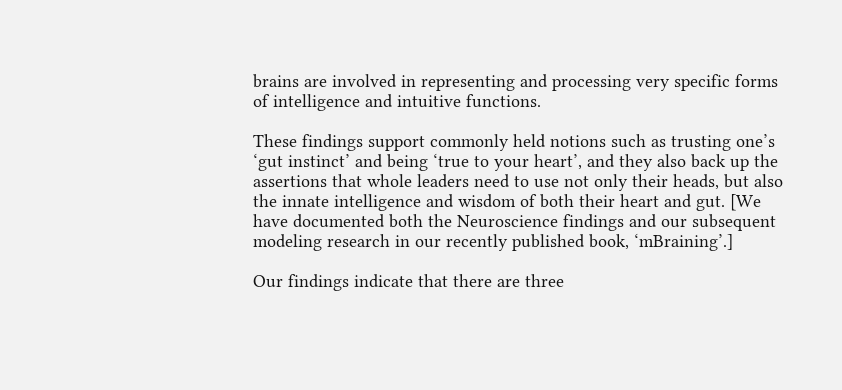brains are involved in representing and processing very specific forms of intelligence and intuitive functions.

These findings support commonly held notions such as trusting one’s ‘gut instinct’ and being ‘true to your heart’, and they also back up the assertions that whole leaders need to use not only their heads, but also the innate intelligence and wisdom of both their heart and gut. [We have documented both the Neuroscience findings and our subsequent modeling research in our recently published book, ‘mBraining’.]

Our findings indicate that there are three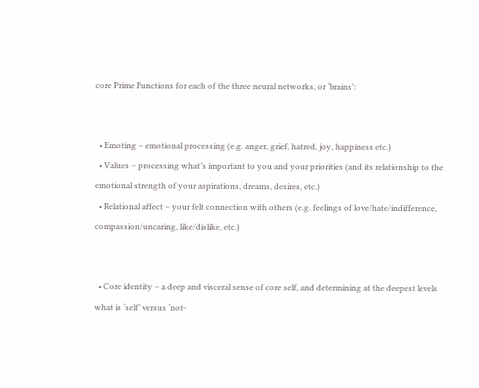core Prime Functions for each of the three neural networks, or ‘brains’:


  • Emoting – emotional processing (e.g. anger, grief, hatred, joy, happiness etc.)
  • Values – processing what’s important to you and your priorities (and its relationship to the emotional strength of your aspirations, dreams, desires, etc.)
  • Relational affect – your felt connection with others (e.g. feelings of love/hate/indifference, compassion/uncaring, like/dislike, etc.)


  • Core identity – a deep and visceral sense of core self, and determining at the deepest levels what is ‘self’ versus ‘not-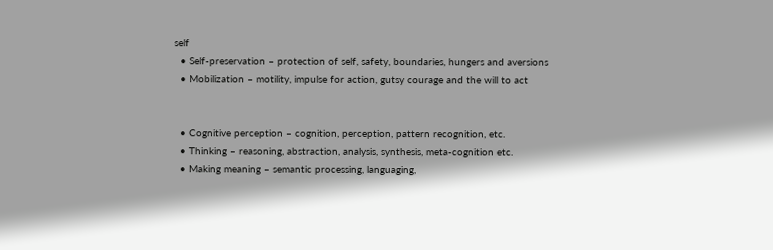self
  • Self-preservation – protection of self, safety, boundaries, hungers and aversions
  • Mobilization – motility, impulse for action, gutsy courage and the will to act


  • Cognitive perception – cognition, perception, pattern recognition, etc.
  • Thinking – reasoning, abstraction, analysis, synthesis, meta-cognition etc.
  • Making meaning – semantic processing, languaging,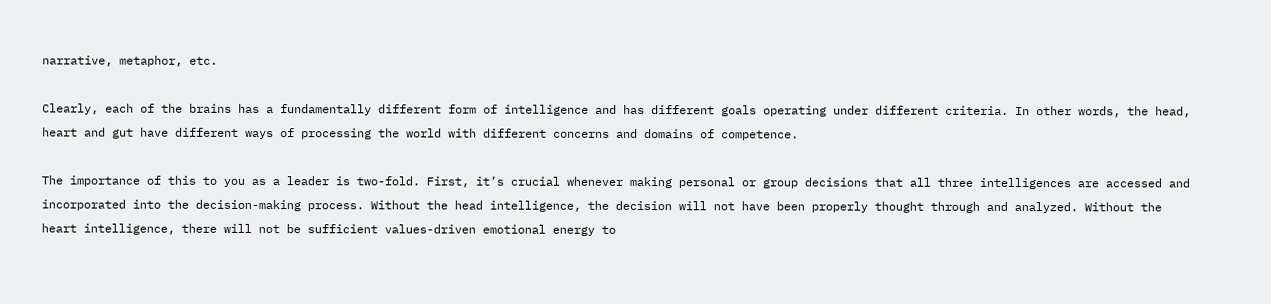narrative, metaphor, etc.

Clearly, each of the brains has a fundamentally different form of intelligence and has different goals operating under different criteria. In other words, the head, heart and gut have different ways of processing the world with different concerns and domains of competence.

The importance of this to you as a leader is two-fold. First, it’s crucial whenever making personal or group decisions that all three intelligences are accessed and incorporated into the decision-making process. Without the head intelligence, the decision will not have been properly thought through and analyzed. Without the heart intelligence, there will not be sufficient values-driven emotional energy to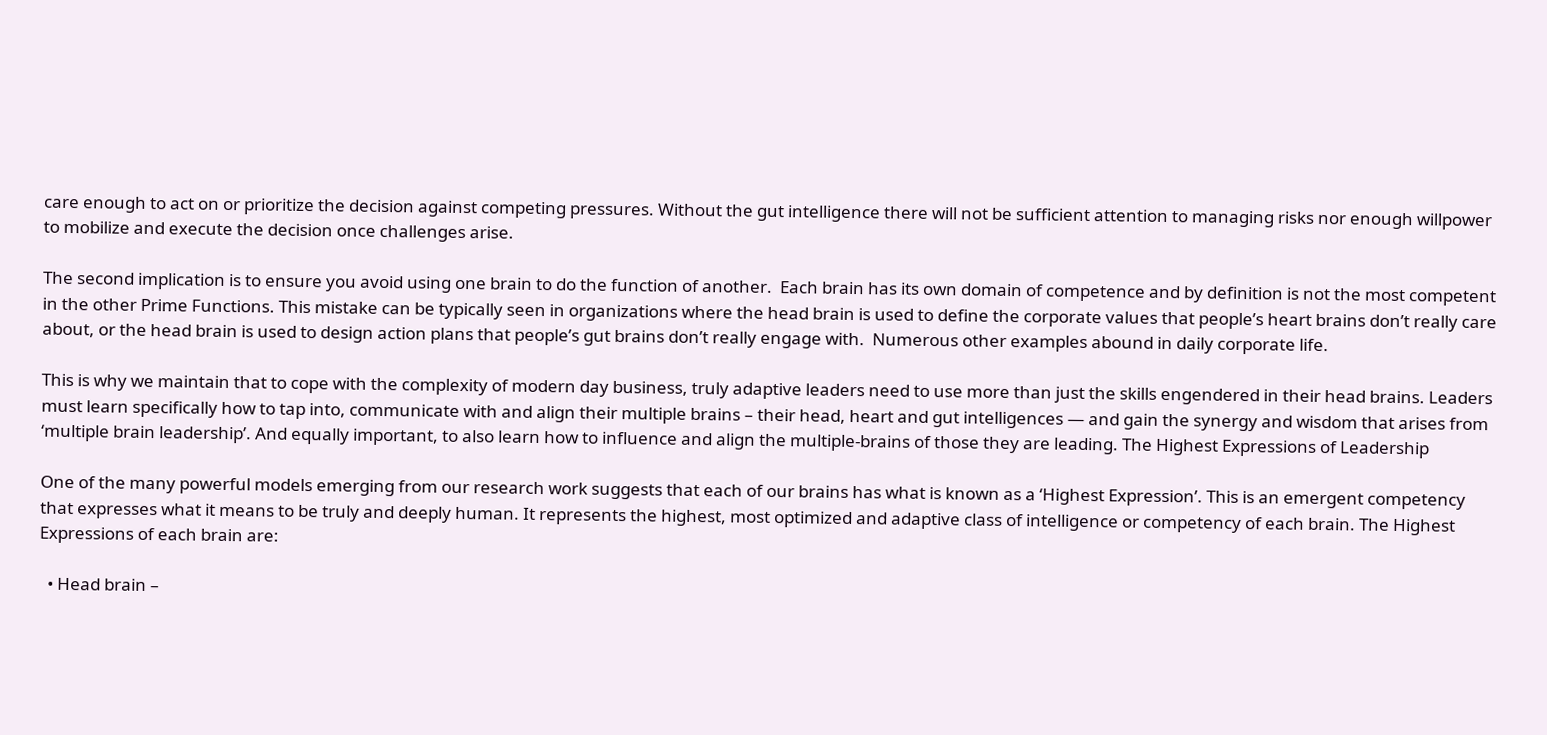care enough to act on or prioritize the decision against competing pressures. Without the gut intelligence there will not be sufficient attention to managing risks nor enough willpower to mobilize and execute the decision once challenges arise.

The second implication is to ensure you avoid using one brain to do the function of another.  Each brain has its own domain of competence and by definition is not the most competent in the other Prime Functions. This mistake can be typically seen in organizations where the head brain is used to define the corporate values that people’s heart brains don’t really care about, or the head brain is used to design action plans that people’s gut brains don’t really engage with.  Numerous other examples abound in daily corporate life.

This is why we maintain that to cope with the complexity of modern day business, truly adaptive leaders need to use more than just the skills engendered in their head brains. Leaders must learn specifically how to tap into, communicate with and align their multiple brains – their head, heart and gut intelligences — and gain the synergy and wisdom that arises from ‘multiple brain leadership’. And equally important, to also learn how to influence and align the multiple-brains of those they are leading. The Highest Expressions of Leadership

One of the many powerful models emerging from our research work suggests that each of our brains has what is known as a ‘Highest Expression’. This is an emergent competency that expresses what it means to be truly and deeply human. It represents the highest, most optimized and adaptive class of intelligence or competency of each brain. The Highest Expressions of each brain are:

  • Head brain –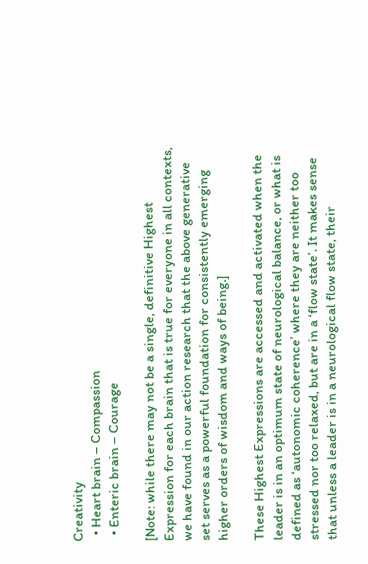Creativity
  • Heart brain – Compassion
  • Enteric brain – Courage

[Note: while there may not be a single, definitive Highest Expression for each brain that is true for everyone in all contexts, we have found in our action research that the above generative set serves as a powerful foundation for consistently emerging higher orders of wisdom and ways of being.]

These Highest Expressions are accessed and activated when the leader is in an optimum state of neurological balance, or what is defined as ‘autonomic coherence’ where they are neither too stressed nor too relaxed, but are in a ‘flow state’. It makes sense that unless a leader is in a neurological flow state, their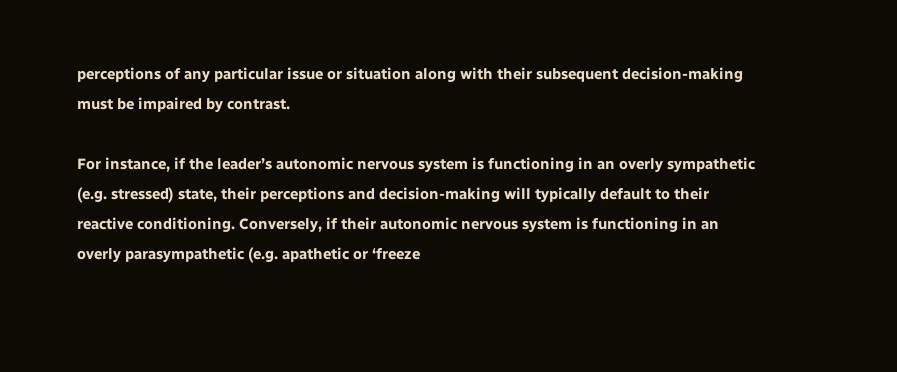perceptions of any particular issue or situation along with their subsequent decision-making must be impaired by contrast.

For instance, if the leader’s autonomic nervous system is functioning in an overly sympathetic (e.g. stressed) state, their perceptions and decision-making will typically default to their reactive conditioning. Conversely, if their autonomic nervous system is functioning in an overly parasympathetic (e.g. apathetic or ‘freeze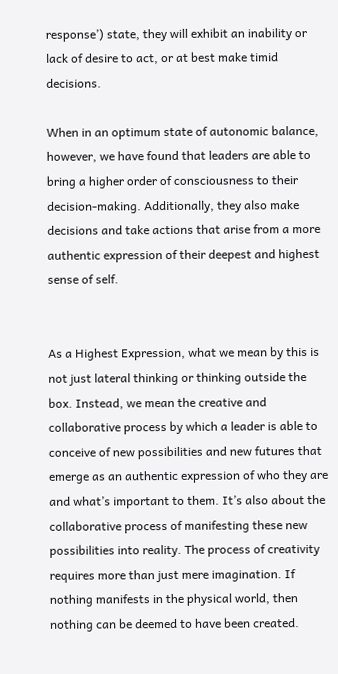response’) state, they will exhibit an inability or lack of desire to act, or at best make timid decisions.

When in an optimum state of autonomic balance, however, we have found that leaders are able to bring a higher order of consciousness to their decision-making. Additionally, they also make decisions and take actions that arise from a more authentic expression of their deepest and highest sense of self.


As a Highest Expression, what we mean by this is not just lateral thinking or thinking outside the box. Instead, we mean the creative and collaborative process by which a leader is able to conceive of new possibilities and new futures that emerge as an authentic expression of who they are and what’s important to them. It’s also about the collaborative process of manifesting these new possibilities into reality. The process of creativity requires more than just mere imagination. If nothing manifests in the physical world, then nothing can be deemed to have been created.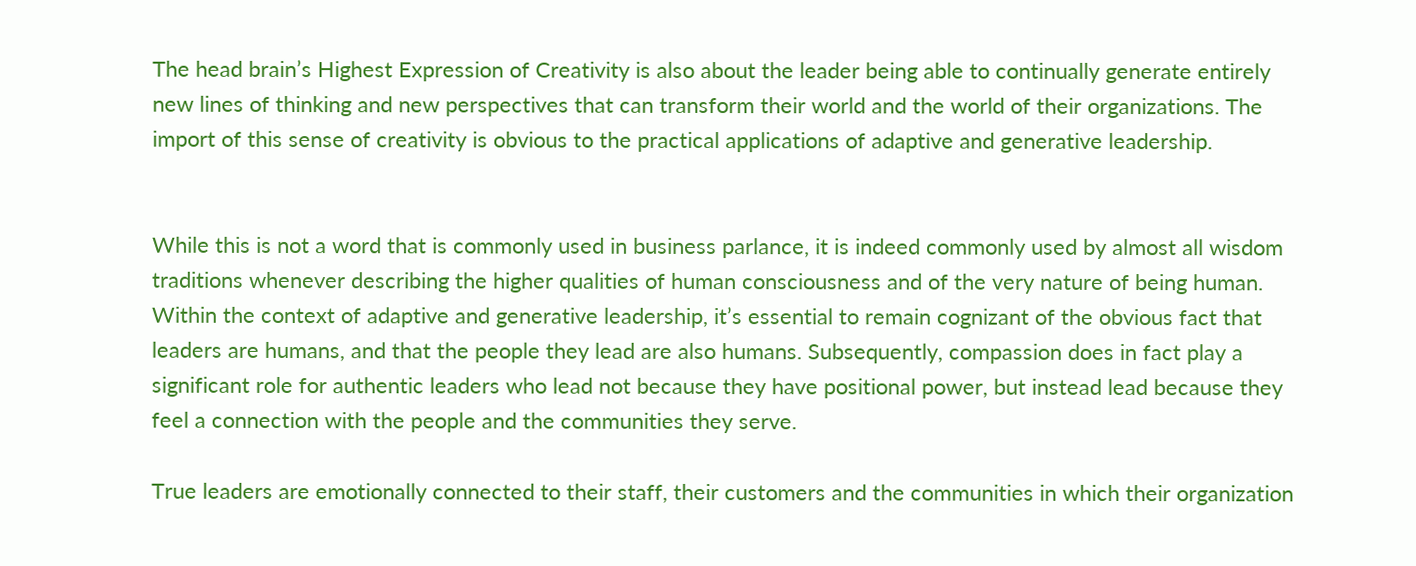The head brain’s Highest Expression of Creativity is also about the leader being able to continually generate entirely new lines of thinking and new perspectives that can transform their world and the world of their organizations. The import of this sense of creativity is obvious to the practical applications of adaptive and generative leadership.


While this is not a word that is commonly used in business parlance, it is indeed commonly used by almost all wisdom traditions whenever describing the higher qualities of human consciousness and of the very nature of being human. Within the context of adaptive and generative leadership, it’s essential to remain cognizant of the obvious fact that leaders are humans, and that the people they lead are also humans. Subsequently, compassion does in fact play a significant role for authentic leaders who lead not because they have positional power, but instead lead because they feel a connection with the people and the communities they serve.

True leaders are emotionally connected to their staff, their customers and the communities in which their organization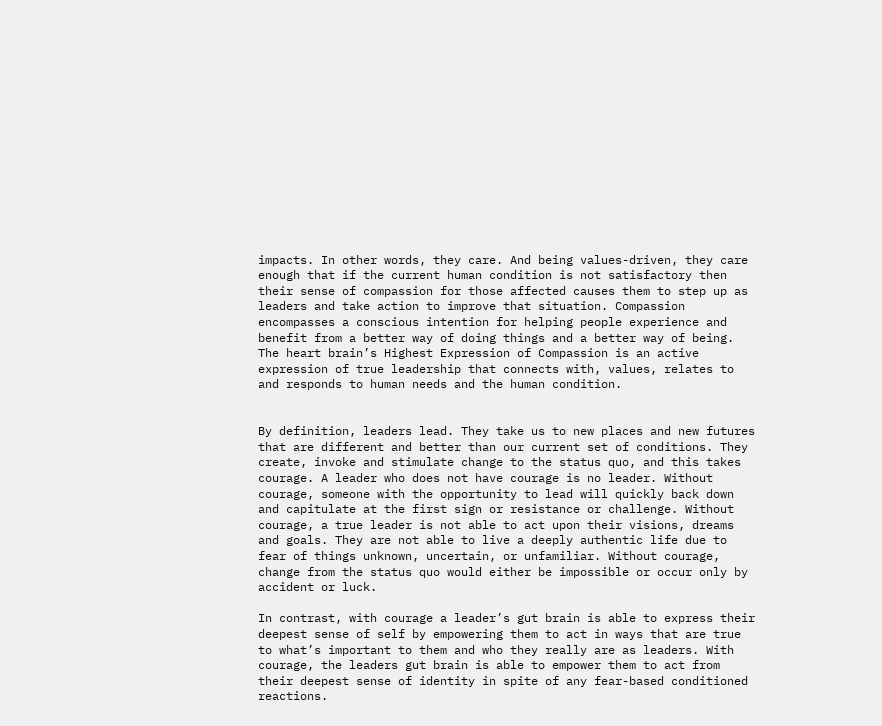impacts. In other words, they care. And being values-driven, they care enough that if the current human condition is not satisfactory then their sense of compassion for those affected causes them to step up as leaders and take action to improve that situation. Compassion encompasses a conscious intention for helping people experience and benefit from a better way of doing things and a better way of being. The heart brain’s Highest Expression of Compassion is an active expression of true leadership that connects with, values, relates to and responds to human needs and the human condition.


By definition, leaders lead. They take us to new places and new futures that are different and better than our current set of conditions. They create, invoke and stimulate change to the status quo, and this takes courage. A leader who does not have courage is no leader. Without courage, someone with the opportunity to lead will quickly back down and capitulate at the first sign or resistance or challenge. Without courage, a true leader is not able to act upon their visions, dreams and goals. They are not able to live a deeply authentic life due to fear of things unknown, uncertain, or unfamiliar. Without courage, change from the status quo would either be impossible or occur only by accident or luck.

In contrast, with courage a leader’s gut brain is able to express their deepest sense of self by empowering them to act in ways that are true to what’s important to them and who they really are as leaders. With courage, the leaders gut brain is able to empower them to act from their deepest sense of identity in spite of any fear-based conditioned reactions.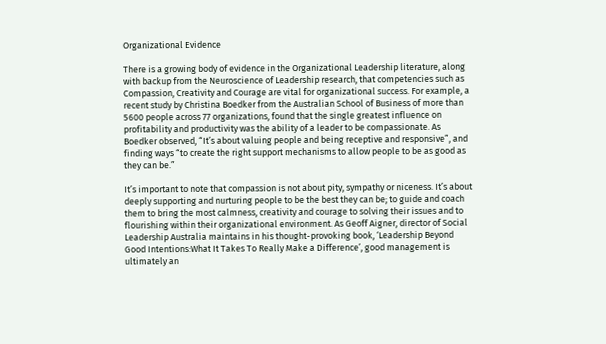Organizational Evidence

There is a growing body of evidence in the Organizational Leadership literature, along with backup from the Neuroscience of Leadership research, that competencies such as Compassion, Creativity and Courage are vital for organizational success. For example, a recent study by Christina Boedker from the Australian School of Business of more than 5600 people across 77 organizations, found that the single greatest influence on profitability and productivity was the ability of a leader to be compassionate. As Boedker observed, “It’s about valuing people and being receptive and responsive”, and finding ways “to create the right support mechanisms to allow people to be as good as they can be.”

It’s important to note that compassion is not about pity, sympathy or niceness. It’s about deeply supporting and nurturing people to be the best they can be; to guide and coach them to bring the most calmness, creativity and courage to solving their issues and to flourishing within their organizational environment. As Geoff Aigner, director of Social Leadership Australia maintains in his thought-provoking book, ‘Leadership Beyond Good Intentions:What It Takes To Really Make a Difference’, good management is ultimately an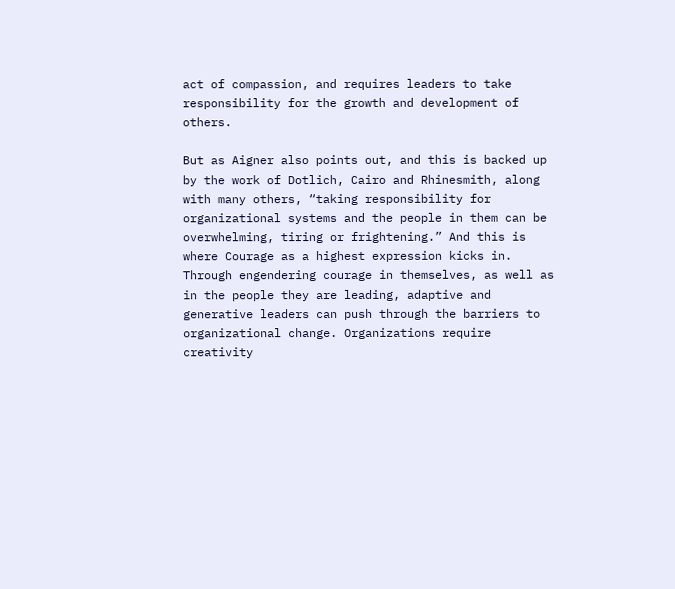act of compassion, and requires leaders to take responsibility for the growth and development of others.

But as Aigner also points out, and this is backed up by the work of Dotlich, Cairo and Rhinesmith, along with many others, “taking responsibility for organizational systems and the people in them can be overwhelming, tiring or frightening.” And this is where Courage as a highest expression kicks in. Through engendering courage in themselves, as well as in the people they are leading, adaptive and generative leaders can push through the barriers to organizational change. Organizations require creativity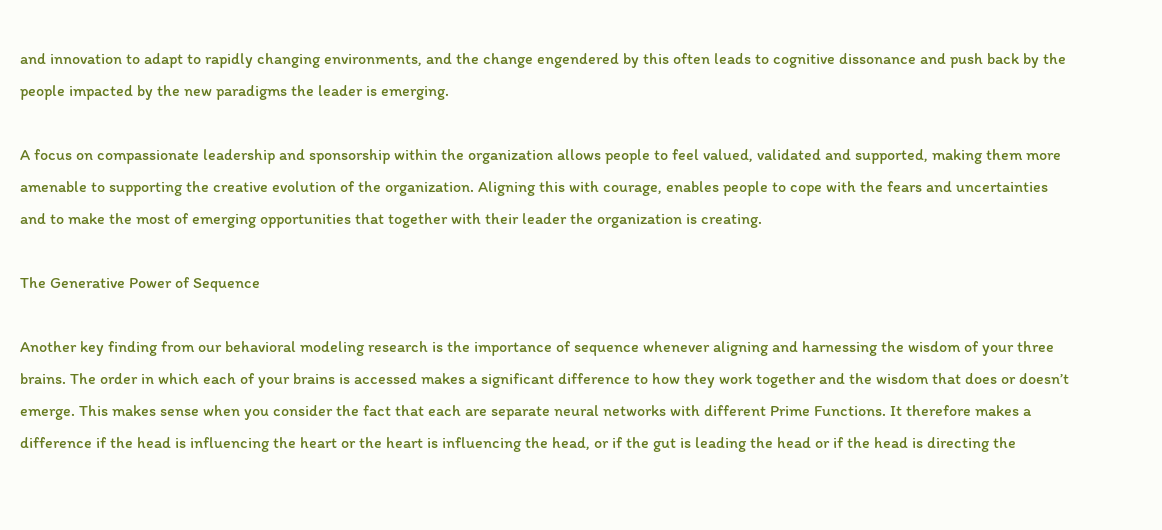and innovation to adapt to rapidly changing environments, and the change engendered by this often leads to cognitive dissonance and push back by the people impacted by the new paradigms the leader is emerging.

A focus on compassionate leadership and sponsorship within the organization allows people to feel valued, validated and supported, making them more amenable to supporting the creative evolution of the organization. Aligning this with courage, enables people to cope with the fears and uncertainties and to make the most of emerging opportunities that together with their leader the organization is creating.

The Generative Power of Sequence

Another key finding from our behavioral modeling research is the importance of sequence whenever aligning and harnessing the wisdom of your three brains. The order in which each of your brains is accessed makes a significant difference to how they work together and the wisdom that does or doesn’t emerge. This makes sense when you consider the fact that each are separate neural networks with different Prime Functions. It therefore makes a difference if the head is influencing the heart or the heart is influencing the head, or if the gut is leading the head or if the head is directing the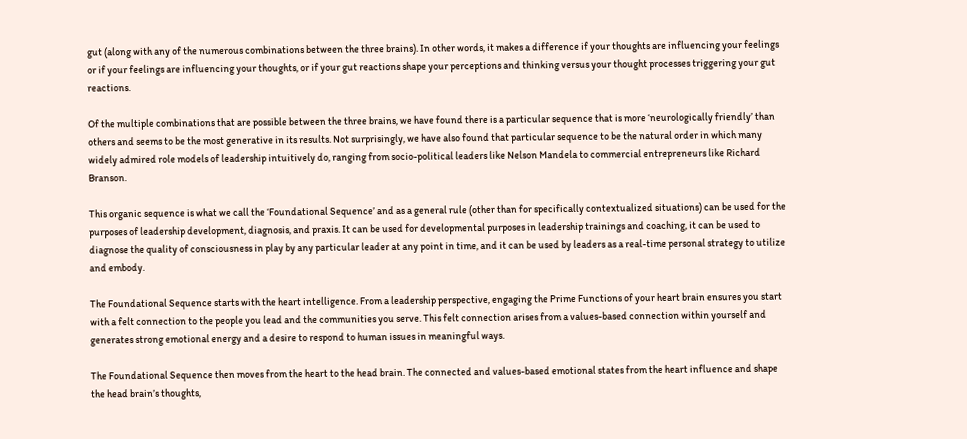gut (along with any of the numerous combinations between the three brains). In other words, it makes a difference if your thoughts are influencing your feelings or if your feelings are influencing your thoughts, or if your gut reactions shape your perceptions and thinking versus your thought processes triggering your gut reactions.

Of the multiple combinations that are possible between the three brains, we have found there is a particular sequence that is more ‘neurologically friendly’ than others and seems to be the most generative in its results. Not surprisingly, we have also found that particular sequence to be the natural order in which many widely admired role models of leadership intuitively do, ranging from socio-political leaders like Nelson Mandela to commercial entrepreneurs like Richard Branson.

This organic sequence is what we call the ‘Foundational Sequence’ and as a general rule (other than for specifically contextualized situations) can be used for the purposes of leadership development, diagnosis, and praxis. It can be used for developmental purposes in leadership trainings and coaching, it can be used to diagnose the quality of consciousness in play by any particular leader at any point in time, and it can be used by leaders as a real-time personal strategy to utilize and embody.

The Foundational Sequence starts with the heart intelligence. From a leadership perspective, engaging the Prime Functions of your heart brain ensures you start with a felt connection to the people you lead and the communities you serve. This felt connection arises from a values-based connection within yourself and generates strong emotional energy and a desire to respond to human issues in meaningful ways.

The Foundational Sequence then moves from the heart to the head brain. The connected and values-based emotional states from the heart influence and shape the head brain’s thoughts,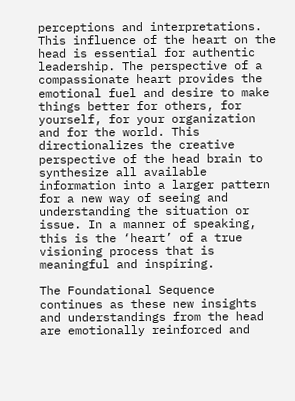perceptions and interpretations. This influence of the heart on the head is essential for authentic leadership. The perspective of a compassionate heart provides the emotional fuel and desire to make things better for others, for yourself, for your organization and for the world. This directionalizes the creative perspective of the head brain to synthesize all available information into a larger pattern for a new way of seeing and understanding the situation or issue. In a manner of speaking, this is the ‘heart’ of a true visioning process that is meaningful and inspiring.

The Foundational Sequence continues as these new insights and understandings from the head are emotionally reinforced and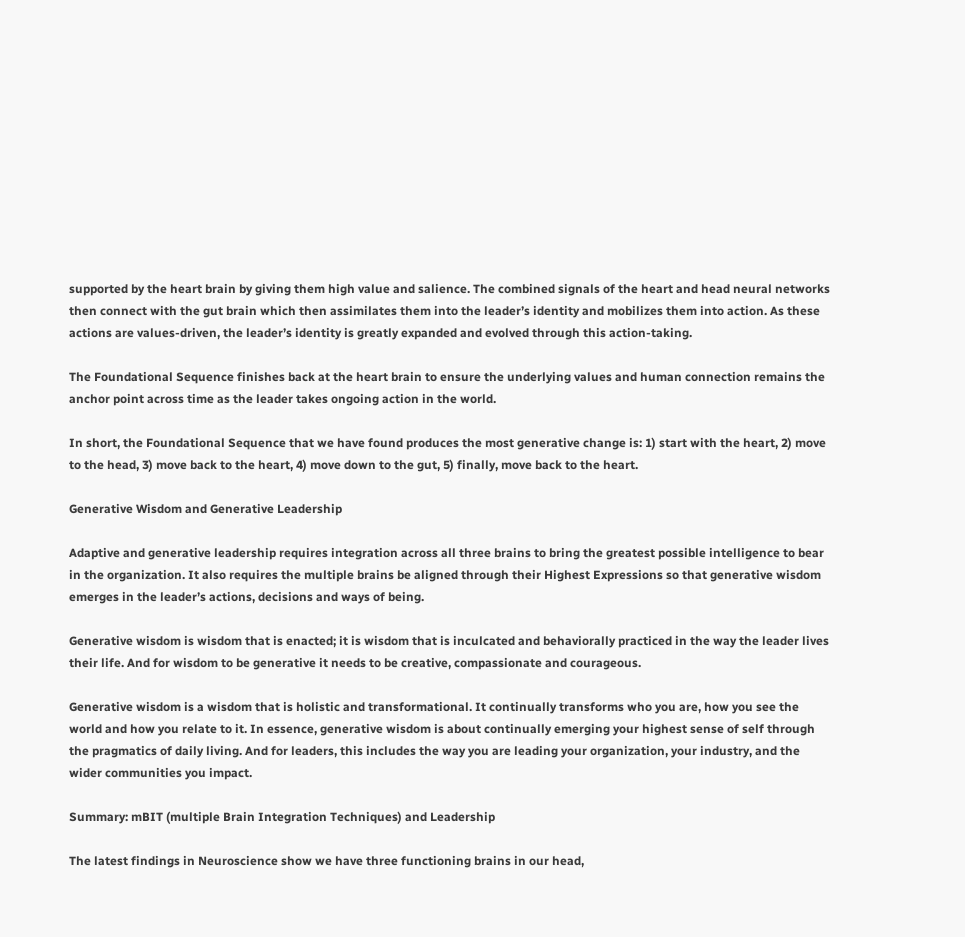supported by the heart brain by giving them high value and salience. The combined signals of the heart and head neural networks then connect with the gut brain which then assimilates them into the leader’s identity and mobilizes them into action. As these actions are values-driven, the leader’s identity is greatly expanded and evolved through this action-taking.

The Foundational Sequence finishes back at the heart brain to ensure the underlying values and human connection remains the anchor point across time as the leader takes ongoing action in the world.

In short, the Foundational Sequence that we have found produces the most generative change is: 1) start with the heart, 2) move to the head, 3) move back to the heart, 4) move down to the gut, 5) finally, move back to the heart.

Generative Wisdom and Generative Leadership

Adaptive and generative leadership requires integration across all three brains to bring the greatest possible intelligence to bear in the organization. It also requires the multiple brains be aligned through their Highest Expressions so that generative wisdom emerges in the leader’s actions, decisions and ways of being.

Generative wisdom is wisdom that is enacted; it is wisdom that is inculcated and behaviorally practiced in the way the leader lives their life. And for wisdom to be generative it needs to be creative, compassionate and courageous.

Generative wisdom is a wisdom that is holistic and transformational. It continually transforms who you are, how you see the world and how you relate to it. In essence, generative wisdom is about continually emerging your highest sense of self through the pragmatics of daily living. And for leaders, this includes the way you are leading your organization, your industry, and the wider communities you impact.

Summary: mBIT (multiple Brain Integration Techniques) and Leadership

The latest findings in Neuroscience show we have three functioning brains in our head,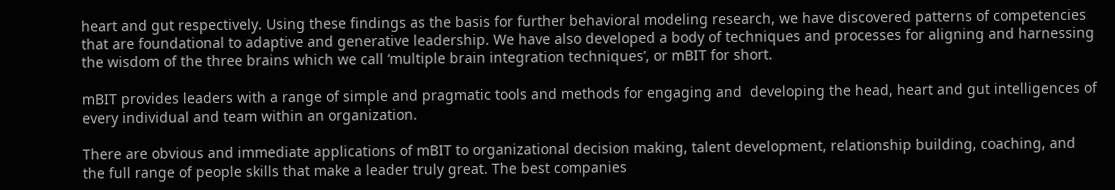heart and gut respectively. Using these findings as the basis for further behavioral modeling research, we have discovered patterns of competencies that are foundational to adaptive and generative leadership. We have also developed a body of techniques and processes for aligning and harnessing the wisdom of the three brains which we call ‘multiple brain integration techniques’, or mBIT for short.

mBIT provides leaders with a range of simple and pragmatic tools and methods for engaging and  developing the head, heart and gut intelligences of every individual and team within an organization.

There are obvious and immediate applications of mBIT to organizational decision making, talent development, relationship building, coaching, and the full range of people skills that make a leader truly great. The best companies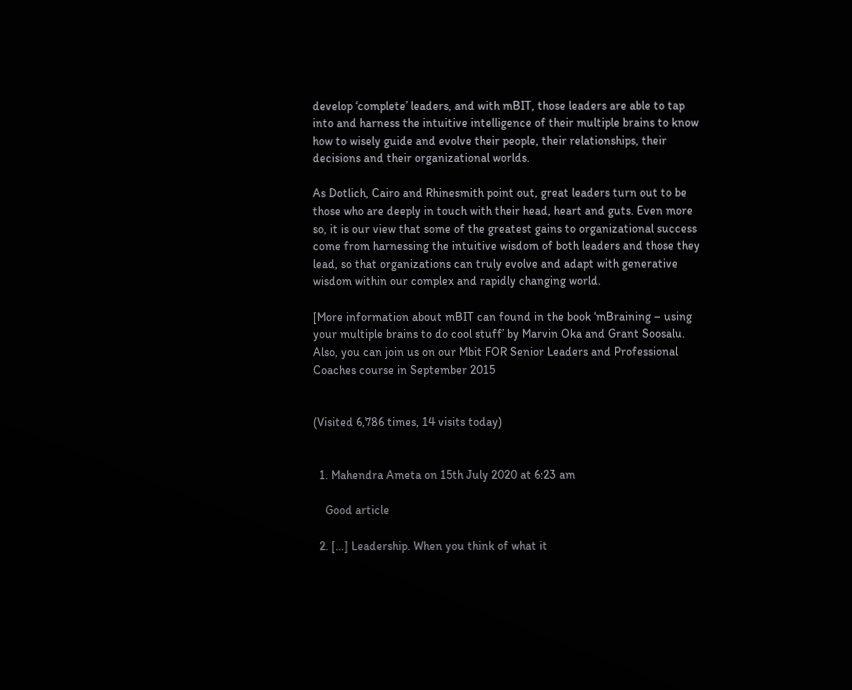develop ‘complete’ leaders, and with mBIT, those leaders are able to tap into and harness the intuitive intelligence of their multiple brains to know how to wisely guide and evolve their people, their relationships, their decisions and their organizational worlds.

As Dotlich, Cairo and Rhinesmith point out, great leaders turn out to be those who are deeply in touch with their head, heart and guts. Even more so, it is our view that some of the greatest gains to organizational success come from harnessing the intuitive wisdom of both leaders and those they lead, so that organizations can truly evolve and adapt with generative wisdom within our complex and rapidly changing world.

[More information about mBIT can found in the book ‘mBraining – using your multiple brains to do cool stuff’ by Marvin Oka and Grant Soosalu. Also, you can join us on our Mbit FOR Senior Leaders and Professional Coaches course in September 2015


(Visited 6,786 times, 14 visits today)


  1. Mahendra Ameta on 15th July 2020 at 6:23 am

    Good article

  2. […] Leadership. When you think of what it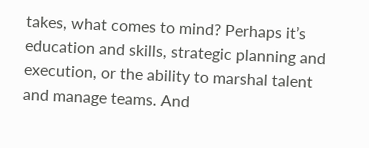takes, what comes to mind? Perhaps it’s education and skills, strategic planning and execution, or the ability to marshal talent and manage teams. And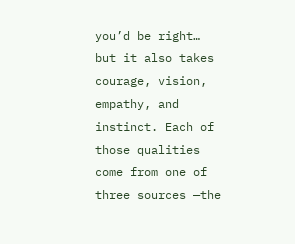you’d be right… but it also takes courage, vision, empathy, and instinct. Each of those qualities come from one of three sources —the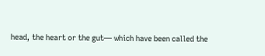head, the heart or the gut— which have been called the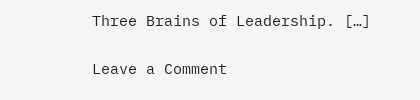Three Brains of Leadership. […]

Leave a Comment